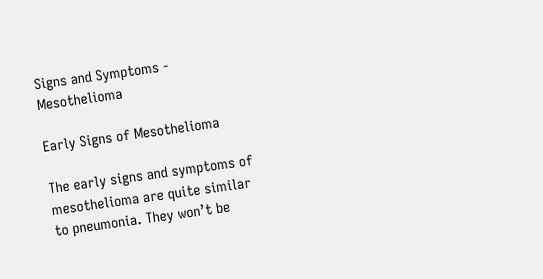Signs and Symptoms - Mesothelioma

Early Signs of Mesothelioma

The early signs and symptoms of mesothelioma are quite similar to pneumonia. They won’t be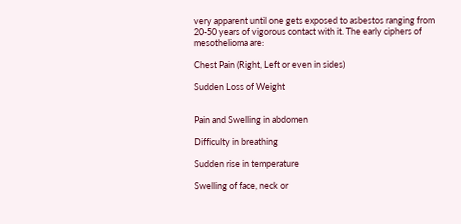very apparent until one gets exposed to asbestos ranging from 20-50 years of vigorous contact with it. The early ciphers of mesothelioma are:

Chest Pain (Right, Left or even in sides)

Sudden Loss of Weight


Pain and Swelling in abdomen

Difficulty in breathing

Sudden rise in temperature

Swelling of face, neck or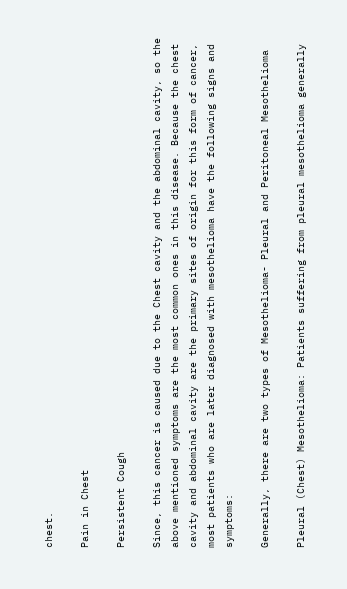chest.

Pain in Chest

Persistent Cough

Since, this cancer is caused due to the Chest cavity and the abdominal cavity, so the above mentioned symptoms are the most common ones in this disease. Because the chest cavity and abdominal cavity are the primary sites of origin for this form of cancer, most patients who are later diagnosed with mesothelioma have the following signs and symptoms:

Generally, there are two types of Mesothelioma- Pleural and Peritoneal Mesothelioma

Pleural (Chest) Mesothelioma: Patients suffering from pleural mesothelioma generally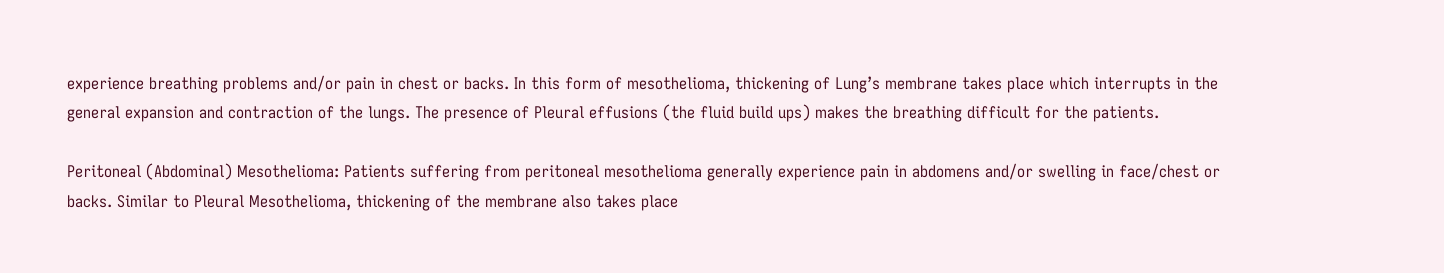experience breathing problems and/or pain in chest or backs. In this form of mesothelioma, thickening of Lung’s membrane takes place which interrupts in the general expansion and contraction of the lungs. The presence of Pleural effusions (the fluid build ups) makes the breathing difficult for the patients.

Peritoneal (Abdominal) Mesothelioma: Patients suffering from peritoneal mesothelioma generally experience pain in abdomens and/or swelling in face/chest or backs. Similar to Pleural Mesothelioma, thickening of the membrane also takes place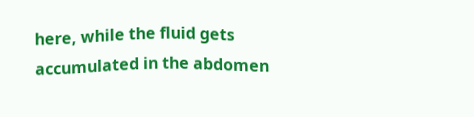here, while the fluid gets accumulated in the abdomen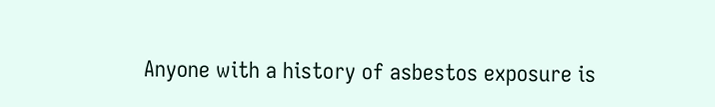Anyone with a history of asbestos exposure is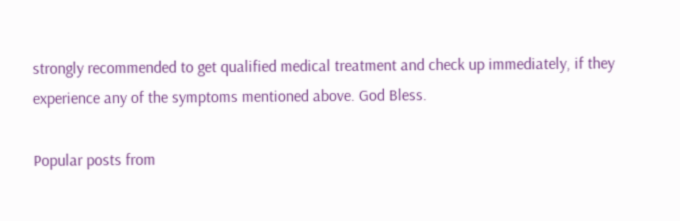strongly recommended to get qualified medical treatment and check up immediately, if they experience any of the symptoms mentioned above. God Bless.

Popular posts from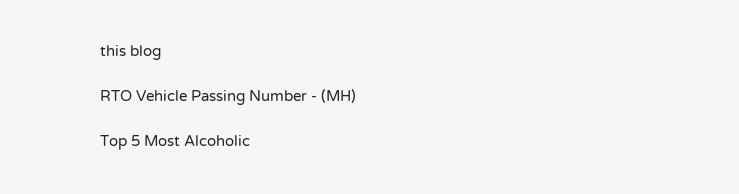this blog

RTO Vehicle Passing Number - (MH)

Top 5 Most Alcoholic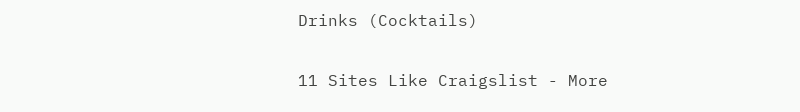Drinks (Cocktails)

11 Sites Like Craigslist - More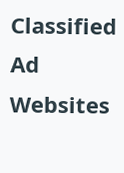Classified Ad Websites